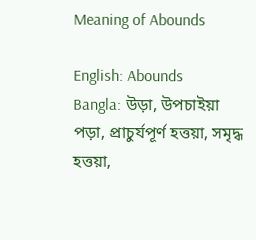Meaning of Abounds

English: Abounds
Bangla: উড়া, উপচাইয়া পড়া, প্রাচুর্যপূর্ণ হত্তয়া, সমৃদ্ধ হত্তয়া,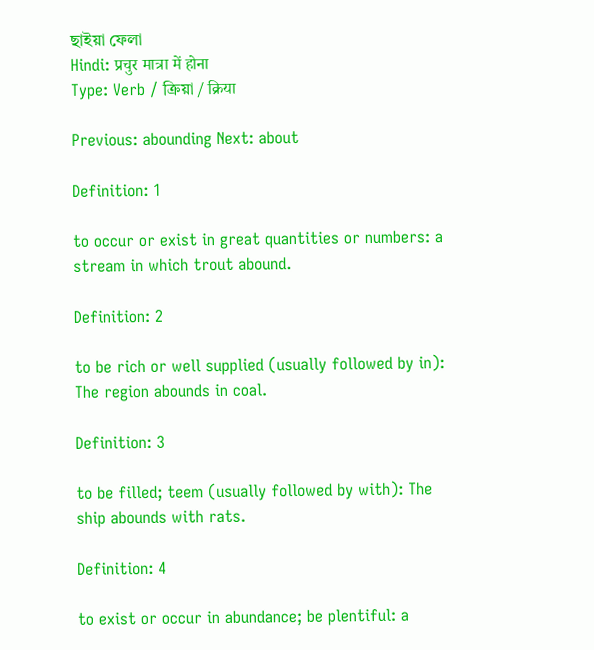ছাইয়া ফেলা
Hindi: प्रचुर मात्रा में होना
Type: Verb / ক্রিয়া / क्रिया

Previous: abounding Next: about

Definition: 1

to occur or exist in great quantities or numbers: a stream in which trout abound.

Definition: 2

to be rich or well supplied (usually followed by in): The region abounds in coal.

Definition: 3

to be filled; teem (usually followed by with): The ship abounds with rats.

Definition: 4

to exist or occur in abundance; be plentiful: a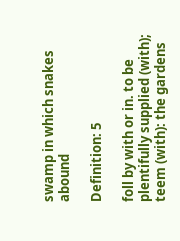swamp in which snakes abound

Definition: 5

foll by with or in. to be plentifully supplied (with); teem (with): the gardens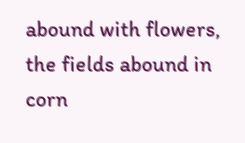abound with flowers, the fields abound in corn